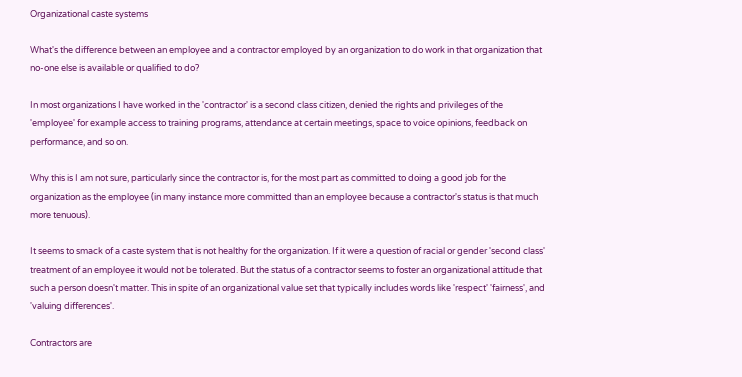Organizational caste systems

What's the difference between an employee and a contractor employed by an organization to do work in that organization that no-one else is available or qualified to do?

In most organizations I have worked in the 'contractor' is a second class citizen, denied the rights and privileges of the 'employee' for example access to training programs, attendance at certain meetings, space to voice opinions, feedback on performance, and so on.

Why this is I am not sure, particularly since the contractor is, for the most part as committed to doing a good job for the organization as the employee (in many instance more committed than an employee because a contractor's status is that much more tenuous).

It seems to smack of a caste system that is not healthy for the organization. If it were a question of racial or gender 'second class' treatment of an employee it would not be tolerated. But the status of a contractor seems to foster an organizational attitude that such a person doesn't matter. This in spite of an organizational value set that typically includes words like 'respect' 'fairness', and 'valuing differences'.

Contractors are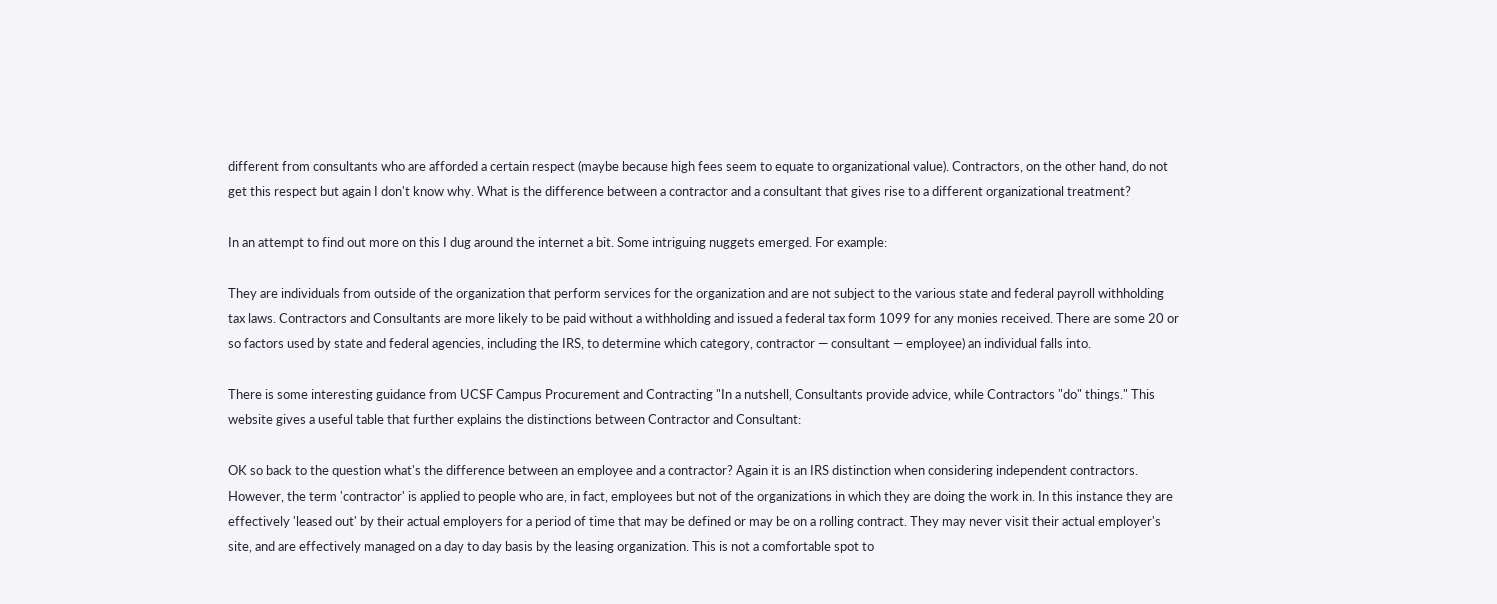different from consultants who are afforded a certain respect (maybe because high fees seem to equate to organizational value). Contractors, on the other hand, do not get this respect but again I don't know why. What is the difference between a contractor and a consultant that gives rise to a different organizational treatment?

In an attempt to find out more on this I dug around the internet a bit. Some intriguing nuggets emerged. For example:

They are individuals from outside of the organization that perform services for the organization and are not subject to the various state and federal payroll withholding tax laws. Contractors and Consultants are more likely to be paid without a withholding and issued a federal tax form 1099 for any monies received. There are some 20 or so factors used by state and federal agencies, including the IRS, to determine which category, contractor — consultant — employee) an individual falls into.

There is some interesting guidance from UCSF Campus Procurement and Contracting "In a nutshell, Consultants provide advice, while Contractors "do" things." This website gives a useful table that further explains the distinctions between Contractor and Consultant:

OK so back to the question what's the difference between an employee and a contractor? Again it is an IRS distinction when considering independent contractors. However, the term 'contractor' is applied to people who are, in fact, employees but not of the organizations in which they are doing the work in. In this instance they are effectively 'leased out' by their actual employers for a period of time that may be defined or may be on a rolling contract. They may never visit their actual employer's site, and are effectively managed on a day to day basis by the leasing organization. This is not a comfortable spot to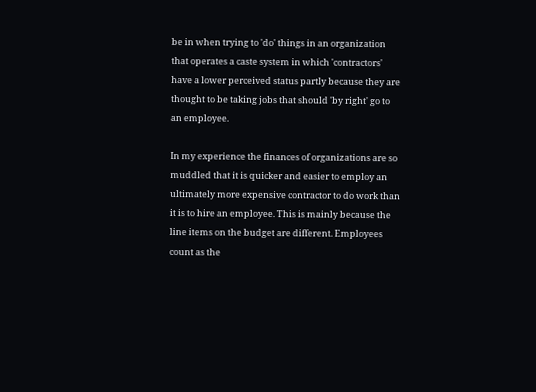be in when trying to 'do' things in an organization that operates a caste system in which 'contractors' have a lower perceived status partly because they are thought to be taking jobs that should 'by right' go to an employee.

In my experience the finances of organizations are so muddled that it is quicker and easier to employ an ultimately more expensive contractor to do work than it is to hire an employee. This is mainly because the line items on the budget are different. Employees count as the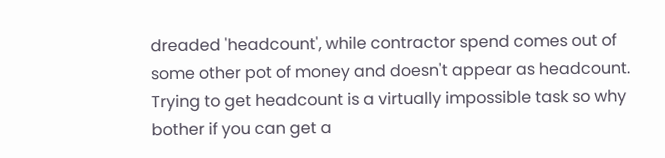dreaded 'headcount', while contractor spend comes out of some other pot of money and doesn't appear as headcount. Trying to get headcount is a virtually impossible task so why bother if you can get a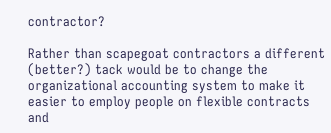contractor?

Rather than scapegoat contractors a different (better?) tack would be to change the organizational accounting system to make it easier to employ people on flexible contracts and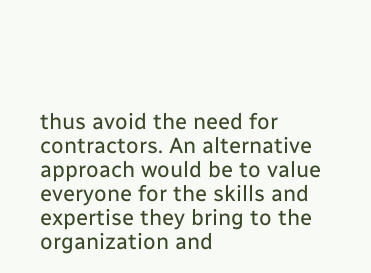thus avoid the need for contractors. An alternative approach would be to value everyone for the skills and expertise they bring to the organization and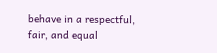behave in a respectful, fair, and equal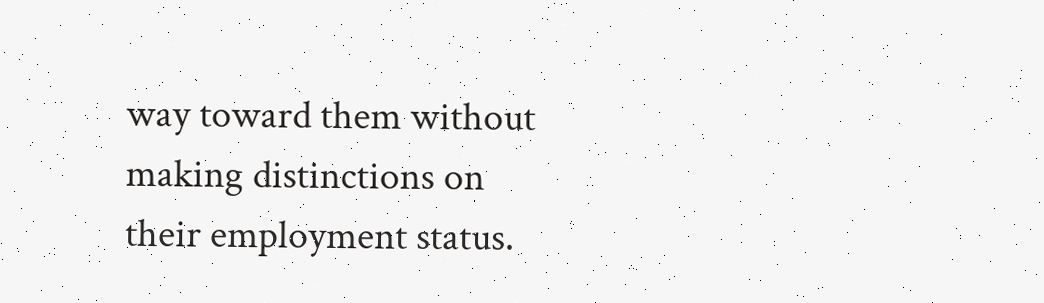way toward them without making distinctions on their employment status.